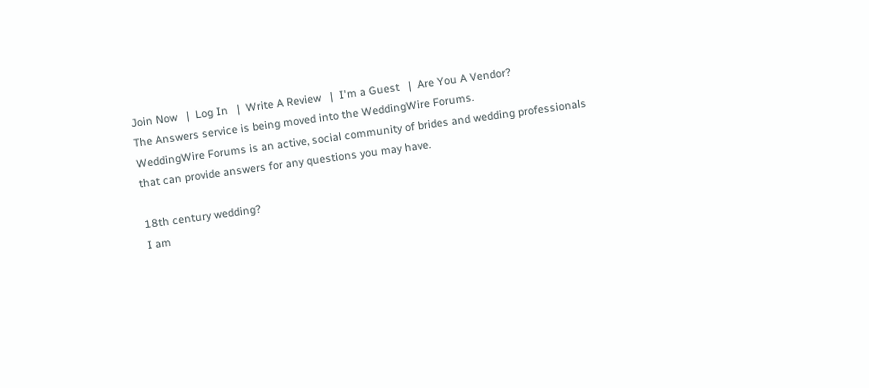Join Now   |  Log In   |  Write A Review   |  I'm a Guest   |  Are You A Vendor?
The Answers service is being moved into the WeddingWire Forums.
WeddingWire Forums is an active, social community of brides and wedding professionals that can provide answers for any questions you may have.

18th century wedding?
I am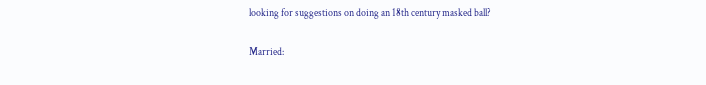looking for suggestions on doing an 18th century masked ball?

Married: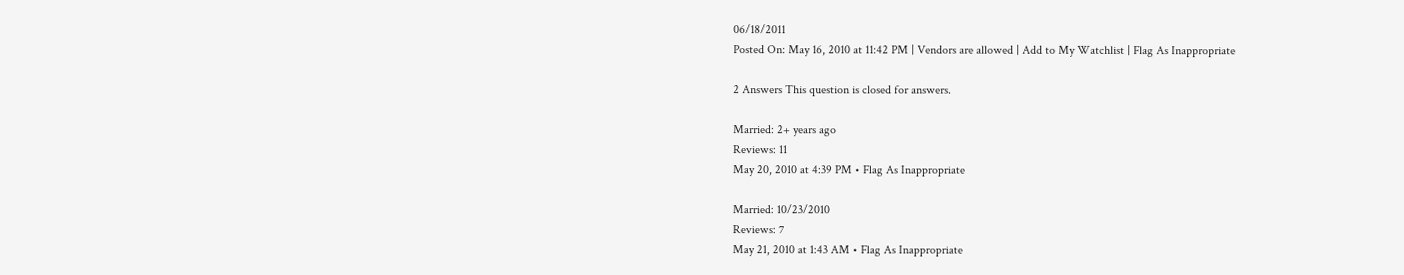06/18/2011
Posted On: May 16, 2010 at 11:42 PM | Vendors are allowed | Add to My Watchlist | Flag As Inappropriate

2 Answers This question is closed for answers.

Married: 2+ years ago
Reviews: 11
May 20, 2010 at 4:39 PM • Flag As Inappropriate

Married: 10/23/2010
Reviews: 7
May 21, 2010 at 1:43 AM • Flag As Inappropriate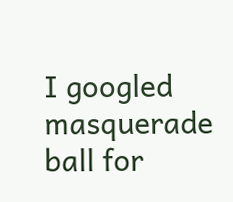I googled masquerade ball for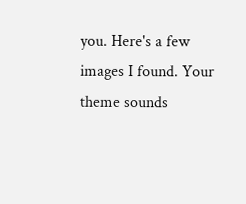you. Here's a few images I found. Your theme sounds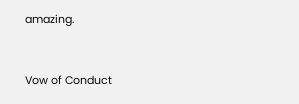amazing.


Vow of Conduct